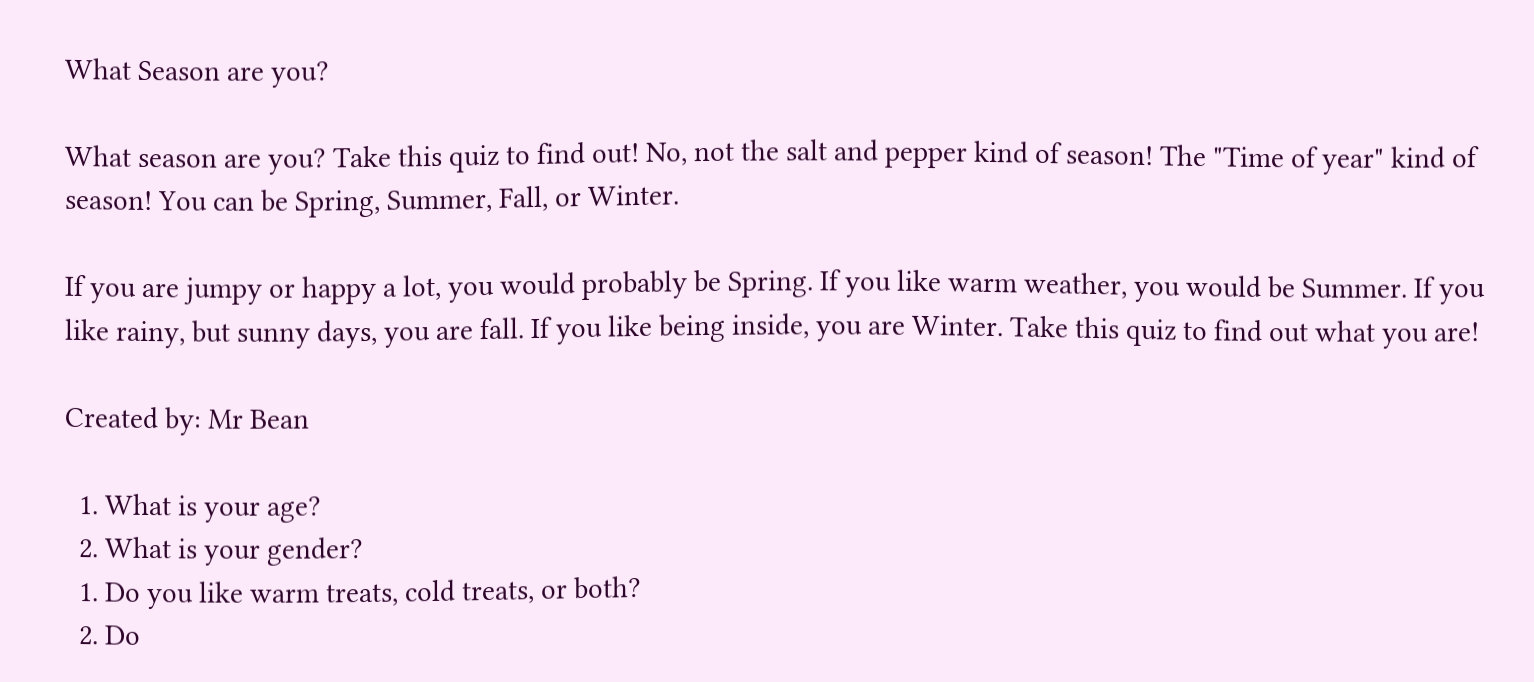What Season are you?

What season are you? Take this quiz to find out! No, not the salt and pepper kind of season! The "Time of year" kind of season! You can be Spring, Summer, Fall, or Winter.

If you are jumpy or happy a lot, you would probably be Spring. If you like warm weather, you would be Summer. If you like rainy, but sunny days, you are fall. If you like being inside, you are Winter. Take this quiz to find out what you are!

Created by: Mr Bean

  1. What is your age?
  2. What is your gender?
  1. Do you like warm treats, cold treats, or both?
  2. Do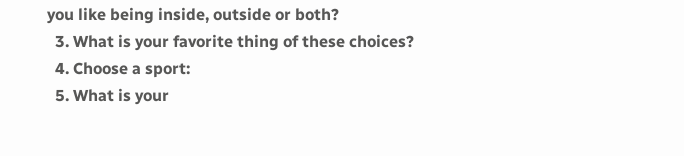you like being inside, outside or both?
  3. What is your favorite thing of these choices?
  4. Choose a sport:
  5. What is your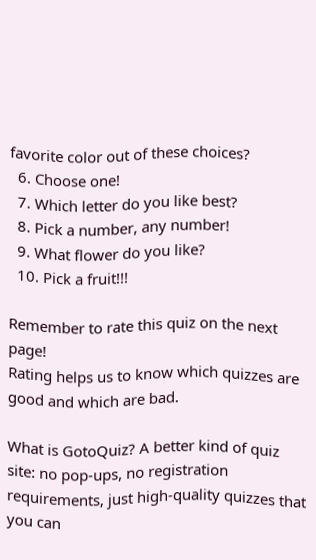favorite color out of these choices?
  6. Choose one!
  7. Which letter do you like best?
  8. Pick a number, any number!
  9. What flower do you like?
  10. Pick a fruit!!!

Remember to rate this quiz on the next page!
Rating helps us to know which quizzes are good and which are bad.

What is GotoQuiz? A better kind of quiz site: no pop-ups, no registration requirements, just high-quality quizzes that you can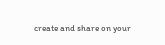create and share on your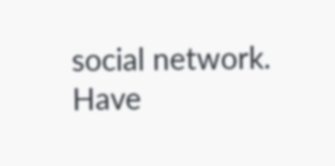social network. Have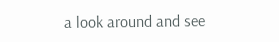a look around and see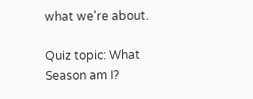what we're about.

Quiz topic: What Season am I?